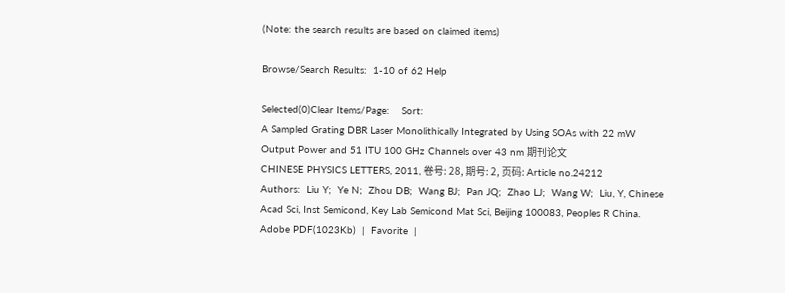(Note: the search results are based on claimed items)

Browse/Search Results:  1-10 of 62 Help

Selected(0)Clear Items/Page:    Sort:
A Sampled Grating DBR Laser Monolithically Integrated by Using SOAs with 22 mW Output Power and 51 ITU 100 GHz Channels over 43 nm 期刊论文
CHINESE PHYSICS LETTERS, 2011, 卷号: 28, 期号: 2, 页码: Article no.24212
Authors:  Liu Y;  Ye N;  Zhou DB;  Wang BJ;  Pan JQ;  Zhao LJ;  Wang W;  Liu, Y, Chinese Acad Sci, Inst Semicond, Key Lab Semicond Mat Sci, Beijing 100083, Peoples R China.
Adobe PDF(1023Kb)  |  Favorite  |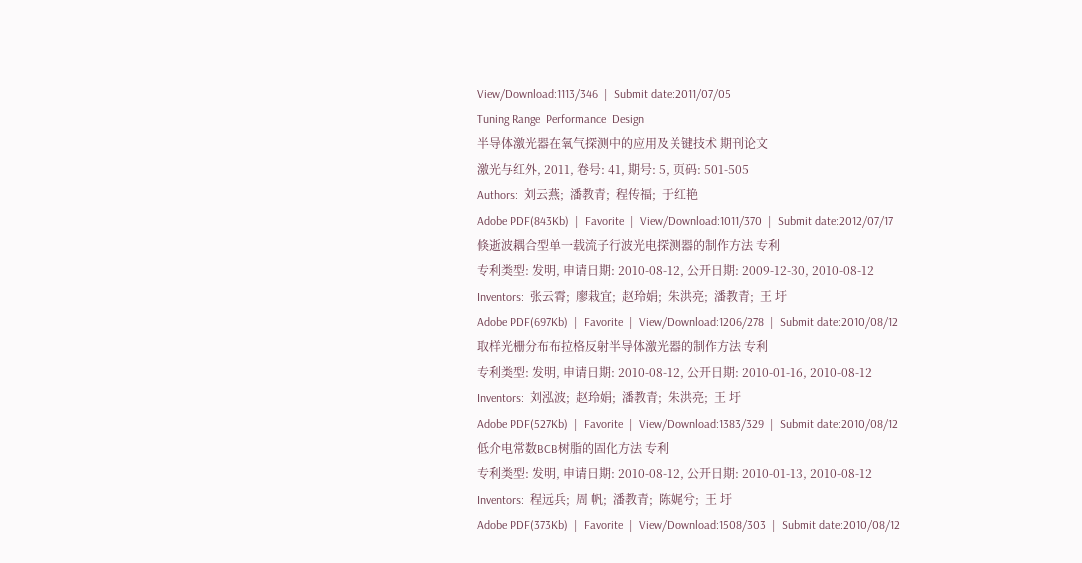View/Download:1113/346  |  Submit date:2011/07/05
Tuning Range  Performance  Design
半导体激光器在氧气探测中的应用及关键技术 期刊论文
激光与红外, 2011, 卷号: 41, 期号: 5, 页码: 501-505
Authors:  刘云燕;  潘教青;  程传福;  于红艳
Adobe PDF(843Kb)  |  Favorite  |  View/Download:1011/370  |  Submit date:2012/07/17
倏逝波耦合型单一载流子行波光电探测器的制作方法 专利
专利类型: 发明, 申请日期: 2010-08-12, 公开日期: 2009-12-30, 2010-08-12
Inventors:  张云霄;  廖栽宜;  赵玲娟;  朱洪亮;  潘教青;  王 圩
Adobe PDF(697Kb)  |  Favorite  |  View/Download:1206/278  |  Submit date:2010/08/12
取样光栅分布布拉格反射半导体激光器的制作方法 专利
专利类型: 发明, 申请日期: 2010-08-12, 公开日期: 2010-01-16, 2010-08-12
Inventors:  刘泓波;  赵玲娟;  潘教青;  朱洪亮;  王 圩
Adobe PDF(527Kb)  |  Favorite  |  View/Download:1383/329  |  Submit date:2010/08/12
低介电常数BCB树脂的固化方法 专利
专利类型: 发明, 申请日期: 2010-08-12, 公开日期: 2010-01-13, 2010-08-12
Inventors:  程远兵;  周 帆;  潘教青;  陈娓兮;  王 圩
Adobe PDF(373Kb)  |  Favorite  |  View/Download:1508/303  |  Submit date:2010/08/12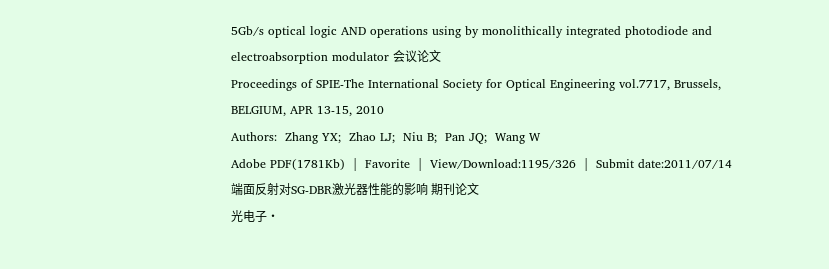5Gb/s optical logic AND operations using by monolithically integrated photodiode and electroabsorption modulator 会议论文
Proceedings of SPIE-The International Society for Optical Engineering vol.7717, Brussels, BELGIUM, APR 13-15, 2010
Authors:  Zhang YX;  Zhao LJ;  Niu B;  Pan JQ;  Wang W
Adobe PDF(1781Kb)  |  Favorite  |  View/Download:1195/326  |  Submit date:2011/07/14
端面反射对SG-DBR激光器性能的影响 期刊论文
光电子·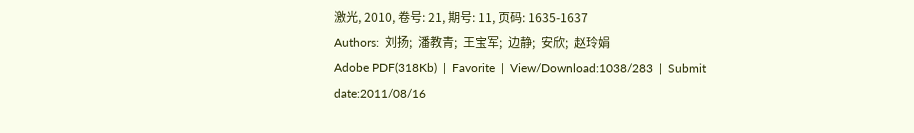激光, 2010, 卷号: 21, 期号: 11, 页码: 1635-1637
Authors:  刘扬;  潘教青;  王宝军;  边静;  安欣;  赵玲娟
Adobe PDF(318Kb)  |  Favorite  |  View/Download:1038/283  |  Submit date:2011/08/16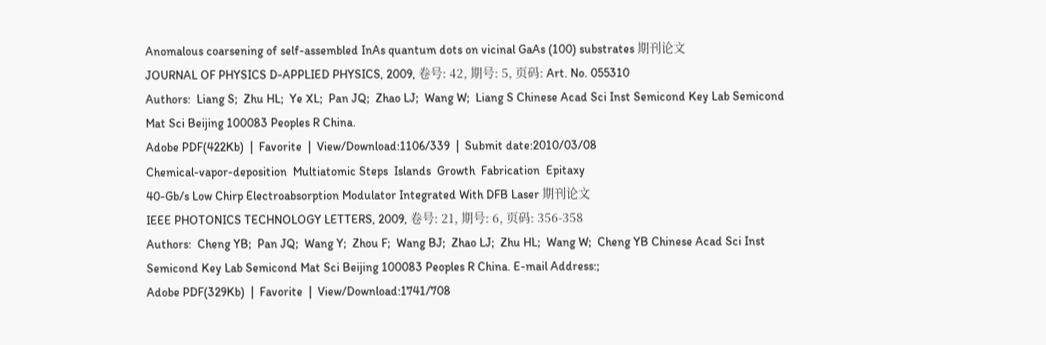Anomalous coarsening of self-assembled InAs quantum dots on vicinal GaAs (100) substrates 期刊论文
JOURNAL OF PHYSICS D-APPLIED PHYSICS, 2009, 卷号: 42, 期号: 5, 页码: Art. No. 055310
Authors:  Liang S;  Zhu HL;  Ye XL;  Pan JQ;  Zhao LJ;  Wang W;  Liang S Chinese Acad Sci Inst Semicond Key Lab Semicond Mat Sci Beijing 100083 Peoples R China.
Adobe PDF(422Kb)  |  Favorite  |  View/Download:1106/339  |  Submit date:2010/03/08
Chemical-vapor-deposition  Multiatomic Steps  Islands  Growth  Fabrication  Epitaxy
40-Gb/s Low Chirp Electroabsorption Modulator Integrated With DFB Laser 期刊论文
IEEE PHOTONICS TECHNOLOGY LETTERS, 2009, 卷号: 21, 期号: 6, 页码: 356-358
Authors:  Cheng YB;  Pan JQ;  Wang Y;  Zhou F;  Wang BJ;  Zhao LJ;  Zhu HL;  Wang W;  Cheng YB Chinese Acad Sci Inst Semicond Key Lab Semicond Mat Sci Beijing 100083 Peoples R China. E-mail Address:;
Adobe PDF(329Kb)  |  Favorite  |  View/Download:1741/708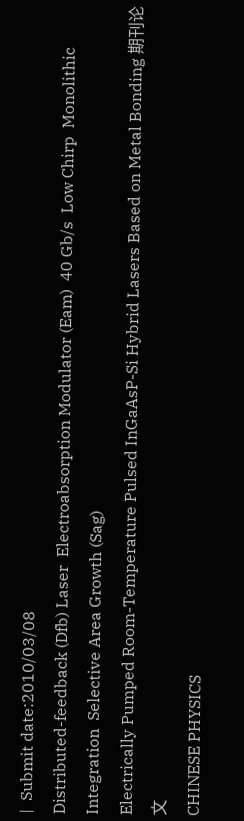|  Submit date:2010/03/08
Distributed-feedback (Dfb) Laser  Electroabsorption Modulator (Eam)  40 Gb/s  Low Chirp  Monolithic Integration  Selective Area Growth (Sag)
Electrically Pumped Room-Temperature Pulsed InGaAsP-Si Hybrid Lasers Based on Metal Bonding 期刊论文
CHINESE PHYSICS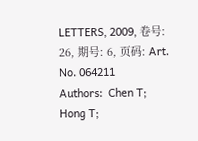LETTERS, 2009, 卷号: 26, 期号: 6, 页码: Art. No. 064211
Authors:  Chen T;  Hong T;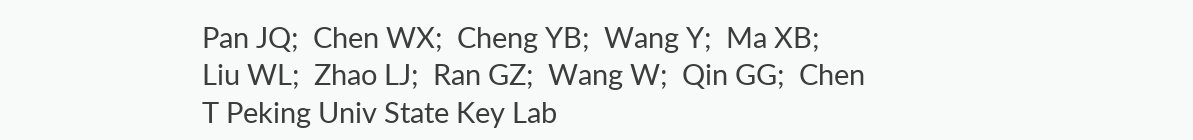Pan JQ;  Chen WX;  Cheng YB;  Wang Y;  Ma XB;  Liu WL;  Zhao LJ;  Ran GZ;  Wang W;  Qin GG;  Chen T Peking Univ State Key Lab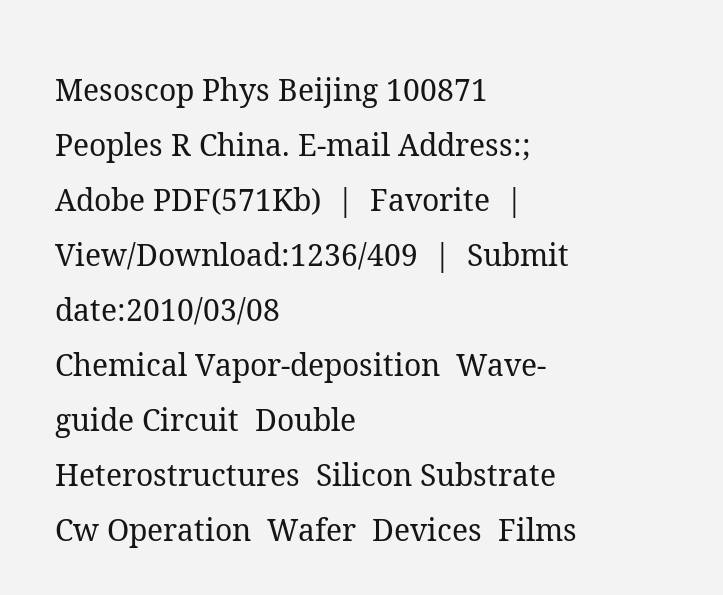Mesoscop Phys Beijing 100871 Peoples R China. E-mail Address:;
Adobe PDF(571Kb)  |  Favorite  |  View/Download:1236/409  |  Submit date:2010/03/08
Chemical Vapor-deposition  Wave-guide Circuit  Double Heterostructures  Silicon Substrate  Cw Operation  Wafer  Devices  Films